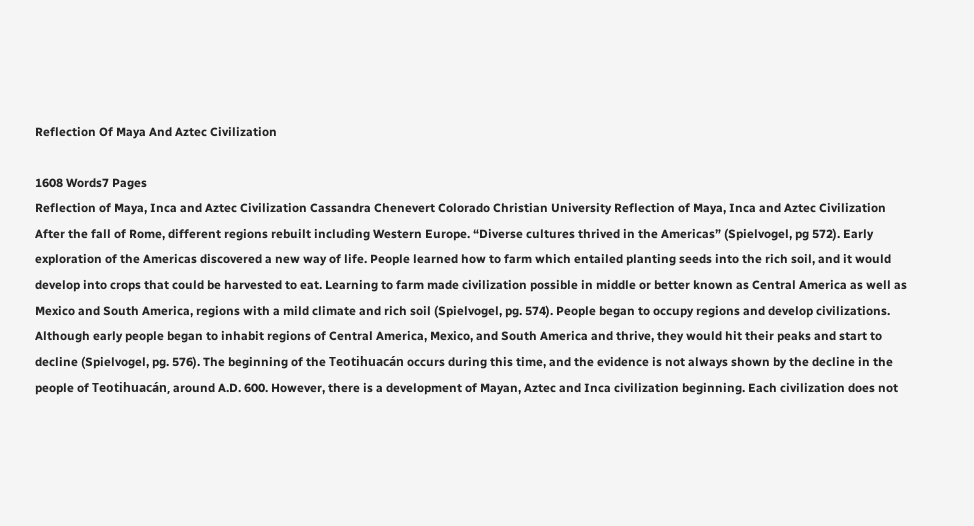Reflection Of Maya And Aztec Civilization

1608 Words7 Pages
Reflection of Maya, Inca and Aztec Civilization Cassandra Chenevert Colorado Christian University Reflection of Maya, Inca and Aztec Civilization After the fall of Rome, different regions rebuilt including Western Europe. “Diverse cultures thrived in the Americas” (Spielvogel, pg 572). Early exploration of the Americas discovered a new way of life. People learned how to farm which entailed planting seeds into the rich soil, and it would develop into crops that could be harvested to eat. Learning to farm made civilization possible in middle or better known as Central America as well as Mexico and South America, regions with a mild climate and rich soil (Spielvogel, pg. 574). People began to occupy regions and develop civilizations. Although early people began to inhabit regions of Central America, Mexico, and South America and thrive, they would hit their peaks and start to decline (Spielvogel, pg. 576). The beginning of the Teotihuacán occurs during this time, and the evidence is not always shown by the decline in the people of Teotihuacán, around A.D. 600. However, there is a development of Mayan, Aztec and Inca civilization beginning. Each civilization does not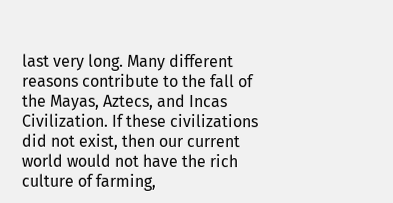last very long. Many different reasons contribute to the fall of the Mayas, Aztecs, and Incas Civilization. If these civilizations did not exist, then our current world would not have the rich culture of farming,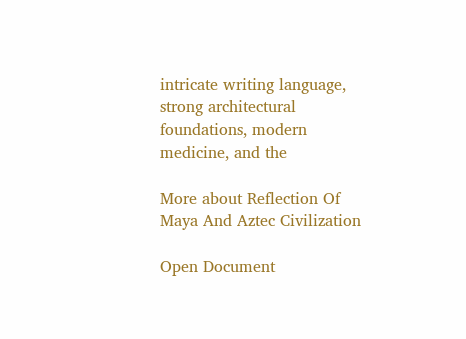intricate writing language, strong architectural foundations, modern medicine, and the

More about Reflection Of Maya And Aztec Civilization

Open Document